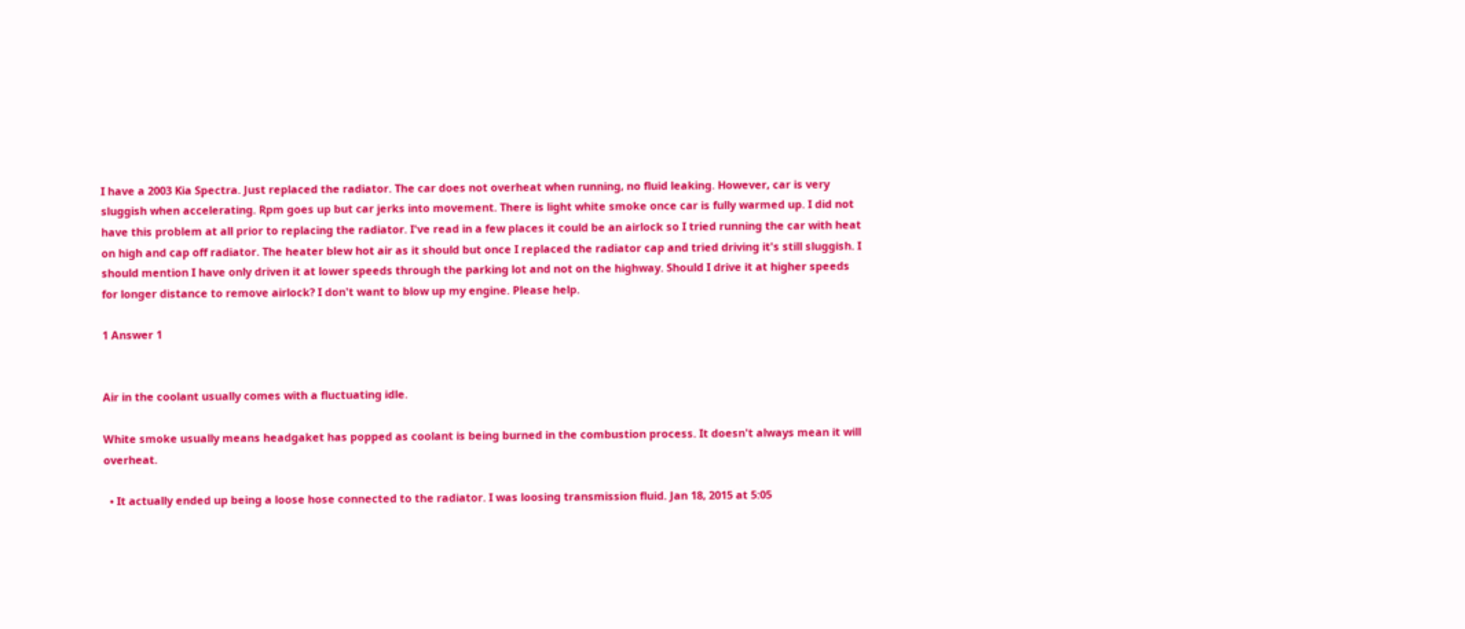I have a 2003 Kia Spectra. Just replaced the radiator. The car does not overheat when running, no fluid leaking. However, car is very sluggish when accelerating. Rpm goes up but car jerks into movement. There is light white smoke once car is fully warmed up. I did not have this problem at all prior to replacing the radiator. I've read in a few places it could be an airlock so I tried running the car with heat on high and cap off radiator. The heater blew hot air as it should but once I replaced the radiator cap and tried driving it's still sluggish. I should mention I have only driven it at lower speeds through the parking lot and not on the highway. Should I drive it at higher speeds for longer distance to remove airlock? I don't want to blow up my engine. Please help.

1 Answer 1


Air in the coolant usually comes with a fluctuating idle.

White smoke usually means headgaket has popped as coolant is being burned in the combustion process. It doesn't always mean it will overheat.

  • It actually ended up being a loose hose connected to the radiator. I was loosing transmission fluid. Jan 18, 2015 at 5:05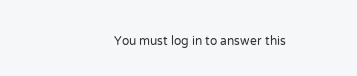You must log in to answer this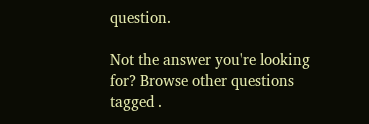question.

Not the answer you're looking for? Browse other questions tagged .